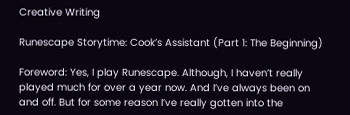Creative Writing

Runescape Storytime: Cook’s Assistant (Part 1: The Beginning)

Foreword: Yes, I play Runescape. Although, I haven’t really played much for over a year now. And I’ve always been on and off. But for some reason I’ve really gotten into the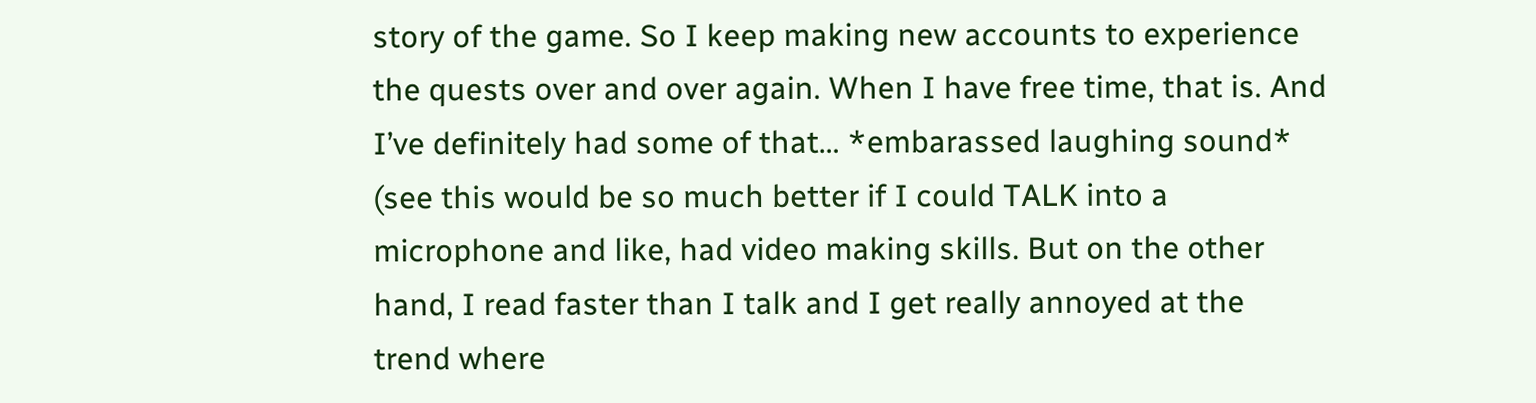story of the game. So I keep making new accounts to experience the quests over and over again. When I have free time, that is. And I’ve definitely had some of that… *embarassed laughing sound* (see this would be so much better if I could TALK into a microphone and like, had video making skills. But on the other hand, I read faster than I talk and I get really annoyed at the trend where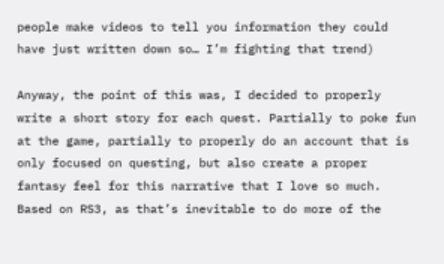people make videos to tell you information they could have just written down so… I’m fighting that trend)

Anyway, the point of this was, I decided to properly write a short story for each quest. Partially to poke fun at the game, partially to properly do an account that is only focused on questing, but also create a proper fantasy feel for this narrative that I love so much. Based on RS3, as that’s inevitable to do more of the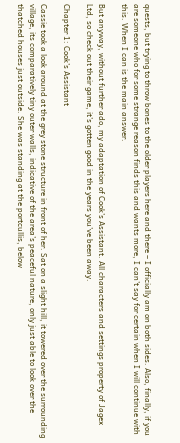quests, but trying to throw bones to the older players here and there – I officially am on both sides. Also, finally, if you are someone who for some strange reason finds this and wants more, I can’t say for certain when I will continue with this. When I can is the main answer.

But anyway, without further ado, my adaptation of Cook’s Assistant. All characters and settings property of Jagex Ltd, so check out their game, it’s gotten good in the years you’ve been away.

Chapter 1: Cook’s Assistant

Cassie took a look around at the grey stone structure in front of her. Sat on a slight hill, it towered over the surrounding village, its comparatively tiny outer walls, indicative of the area’s peaceful nature, only just able to look over the thatched houses just outside. She was standing at the portcullis, below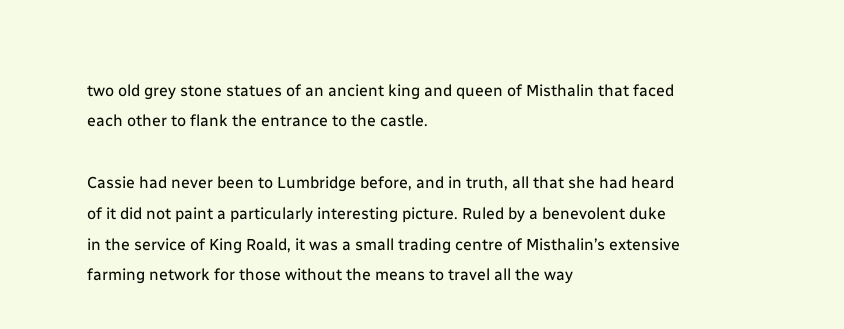two old grey stone statues of an ancient king and queen of Misthalin that faced each other to flank the entrance to the castle.

Cassie had never been to Lumbridge before, and in truth, all that she had heard of it did not paint a particularly interesting picture. Ruled by a benevolent duke in the service of King Roald, it was a small trading centre of Misthalin’s extensive farming network for those without the means to travel all the way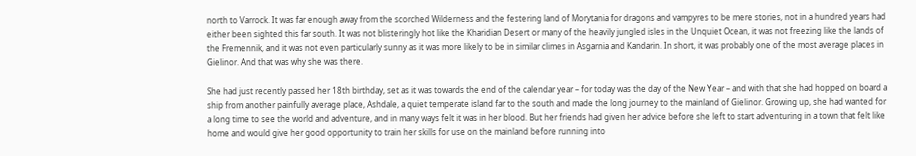north to Varrock. It was far enough away from the scorched Wilderness and the festering land of Morytania for dragons and vampyres to be mere stories, not in a hundred years had either been sighted this far south. It was not blisteringly hot like the Kharidian Desert or many of the heavily jungled isles in the Unquiet Ocean, it was not freezing like the lands of the Fremennik, and it was not even particularly sunny as it was more likely to be in similar climes in Asgarnia and Kandarin. In short, it was probably one of the most average places in Gielinor. And that was why she was there.

She had just recently passed her 18th birthday, set as it was towards the end of the calendar year – for today was the day of the New Year – and with that she had hopped on board a ship from another painfully average place, Ashdale, a quiet temperate island far to the south and made the long journey to the mainland of Gielinor. Growing up, she had wanted for a long time to see the world and adventure, and in many ways felt it was in her blood. But her friends had given her advice before she left to start adventuring in a town that felt like home and would give her good opportunity to train her skills for use on the mainland before running into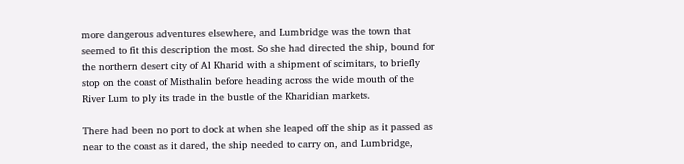more dangerous adventures elsewhere, and Lumbridge was the town that seemed to fit this description the most. So she had directed the ship, bound for the northern desert city of Al Kharid with a shipment of scimitars, to briefly stop on the coast of Misthalin before heading across the wide mouth of the River Lum to ply its trade in the bustle of the Kharidian markets.

There had been no port to dock at when she leaped off the ship as it passed as near to the coast as it dared, the ship needed to carry on, and Lumbridge,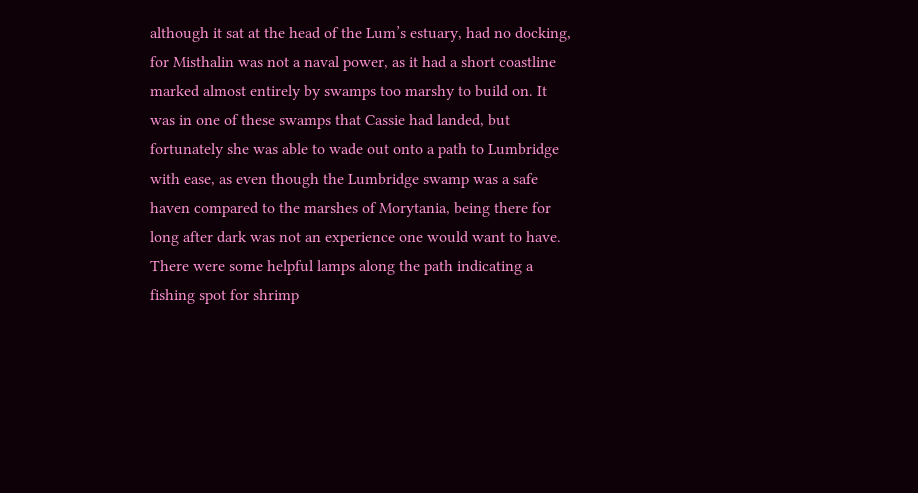although it sat at the head of the Lum’s estuary, had no docking, for Misthalin was not a naval power, as it had a short coastline marked almost entirely by swamps too marshy to build on. It was in one of these swamps that Cassie had landed, but fortunately she was able to wade out onto a path to Lumbridge with ease, as even though the Lumbridge swamp was a safe haven compared to the marshes of Morytania, being there for long after dark was not an experience one would want to have. There were some helpful lamps along the path indicating a fishing spot for shrimp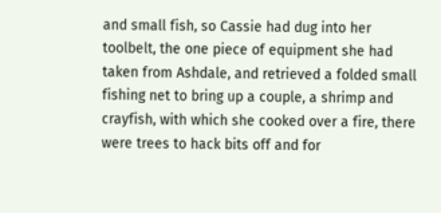and small fish, so Cassie had dug into her toolbelt, the one piece of equipment she had taken from Ashdale, and retrieved a folded small fishing net to bring up a couple, a shrimp and crayfish, with which she cooked over a fire, there were trees to hack bits off and for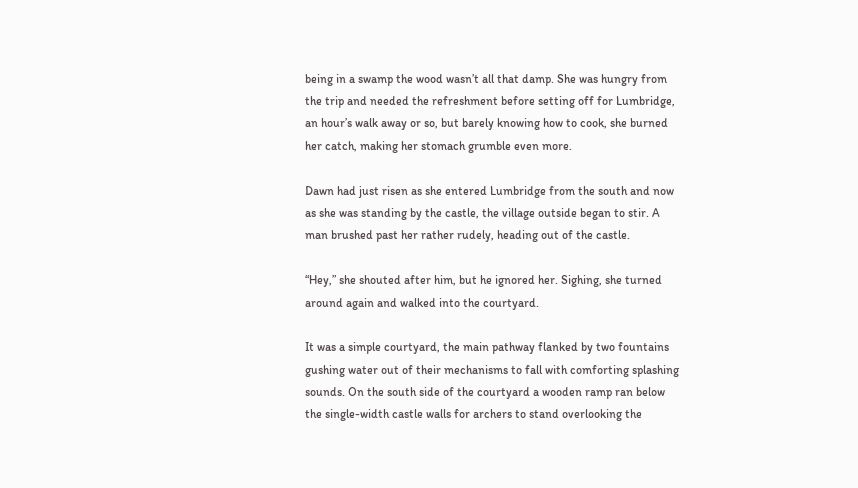being in a swamp the wood wasn’t all that damp. She was hungry from the trip and needed the refreshment before setting off for Lumbridge, an hour’s walk away or so, but barely knowing how to cook, she burned her catch, making her stomach grumble even more.

Dawn had just risen as she entered Lumbridge from the south and now as she was standing by the castle, the village outside began to stir. A man brushed past her rather rudely, heading out of the castle.

“Hey,” she shouted after him, but he ignored her. Sighing, she turned around again and walked into the courtyard.

It was a simple courtyard, the main pathway flanked by two fountains gushing water out of their mechanisms to fall with comforting splashing sounds. On the south side of the courtyard a wooden ramp ran below the single-width castle walls for archers to stand overlooking the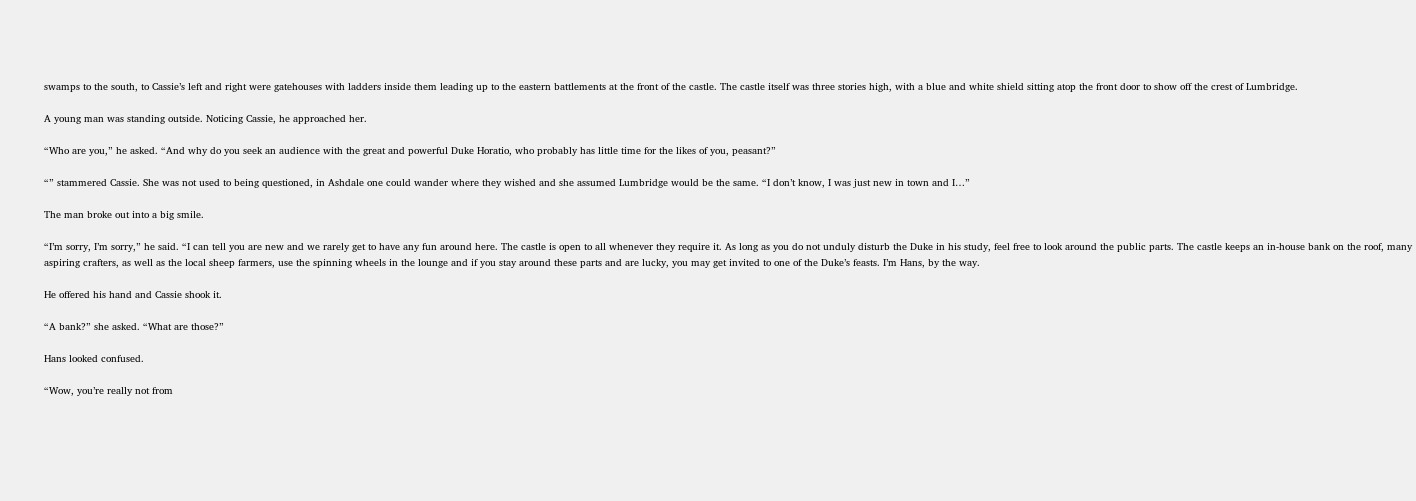swamps to the south, to Cassie’s left and right were gatehouses with ladders inside them leading up to the eastern battlements at the front of the castle. The castle itself was three stories high, with a blue and white shield sitting atop the front door to show off the crest of Lumbridge.

A young man was standing outside. Noticing Cassie, he approached her.

“Who are you,” he asked. “And why do you seek an audience with the great and powerful Duke Horatio, who probably has little time for the likes of you, peasant?”

“” stammered Cassie. She was not used to being questioned, in Ashdale one could wander where they wished and she assumed Lumbridge would be the same. “I don’t know, I was just new in town and I…”

The man broke out into a big smile.

“I’m sorry, I’m sorry,” he said. “I can tell you are new and we rarely get to have any fun around here. The castle is open to all whenever they require it. As long as you do not unduly disturb the Duke in his study, feel free to look around the public parts. The castle keeps an in-house bank on the roof, many aspiring crafters, as well as the local sheep farmers, use the spinning wheels in the lounge and if you stay around these parts and are lucky, you may get invited to one of the Duke’s feasts. I’m Hans, by the way.

He offered his hand and Cassie shook it.

“A bank?” she asked. “What are those?”

Hans looked confused.

“Wow, you’re really not from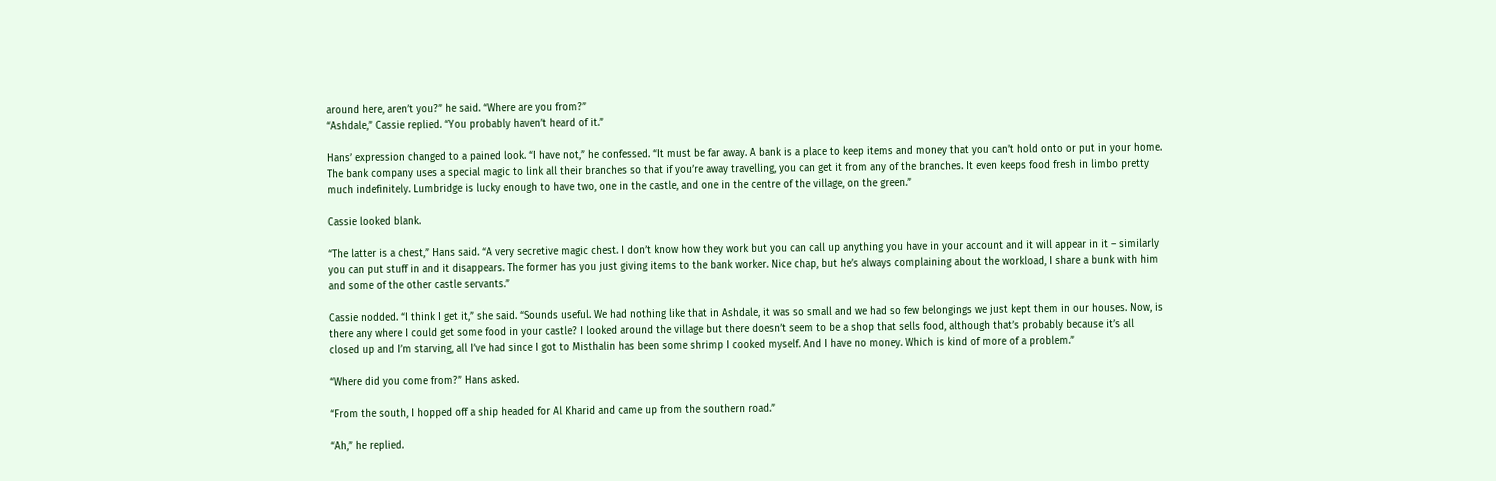around here, aren’t you?” he said. “Where are you from?”
“Ashdale,” Cassie replied. “You probably haven’t heard of it.”

Hans’ expression changed to a pained look. “I have not,” he confessed. “It must be far away. A bank is a place to keep items and money that you can’t hold onto or put in your home. The bank company uses a special magic to link all their branches so that if you’re away travelling, you can get it from any of the branches. It even keeps food fresh in limbo pretty much indefinitely. Lumbridge is lucky enough to have two, one in the castle, and one in the centre of the village, on the green.”

Cassie looked blank.

“The latter is a chest,” Hans said. “A very secretive magic chest. I don’t know how they work but you can call up anything you have in your account and it will appear in it – similarly you can put stuff in and it disappears. The former has you just giving items to the bank worker. Nice chap, but he’s always complaining about the workload, I share a bunk with him and some of the other castle servants.”

Cassie nodded. “I think I get it,” she said. “Sounds useful. We had nothing like that in Ashdale, it was so small and we had so few belongings we just kept them in our houses. Now, is there any where I could get some food in your castle? I looked around the village but there doesn’t seem to be a shop that sells food, although that’s probably because it’s all closed up and I’m starving, all I’ve had since I got to Misthalin has been some shrimp I cooked myself. And I have no money. Which is kind of more of a problem.”

“Where did you come from?” Hans asked.

“From the south, I hopped off a ship headed for Al Kharid and came up from the southern road.”

“Ah,” he replied.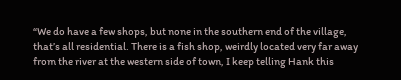“We do have a few shops, but none in the southern end of the village, that’s all residential. There is a fish shop, weirdly located very far away from the river at the western side of town, I keep telling Hank this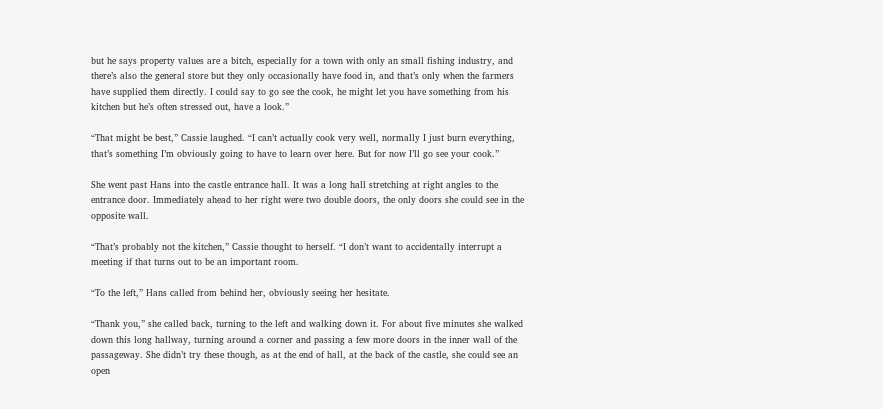but he says property values are a bitch, especially for a town with only an small fishing industry, and there’s also the general store but they only occasionally have food in, and that’s only when the farmers have supplied them directly. I could say to go see the cook, he might let you have something from his kitchen but he’s often stressed out, have a look.”

“That might be best,” Cassie laughed. “I can’t actually cook very well, normally I just burn everything, that’s something I’m obviously going to have to learn over here. But for now I’ll go see your cook.”

She went past Hans into the castle entrance hall. It was a long hall stretching at right angles to the entrance door. Immediately ahead to her right were two double doors, the only doors she could see in the opposite wall.

“That’s probably not the kitchen,” Cassie thought to herself. “I don’t want to accidentally interrupt a meeting if that turns out to be an important room.

“To the left,” Hans called from behind her, obviously seeing her hesitate.

“Thank you,” she called back, turning to the left and walking down it. For about five minutes she walked down this long hallway, turning around a corner and passing a few more doors in the inner wall of the passageway. She didn’t try these though, as at the end of hall, at the back of the castle, she could see an open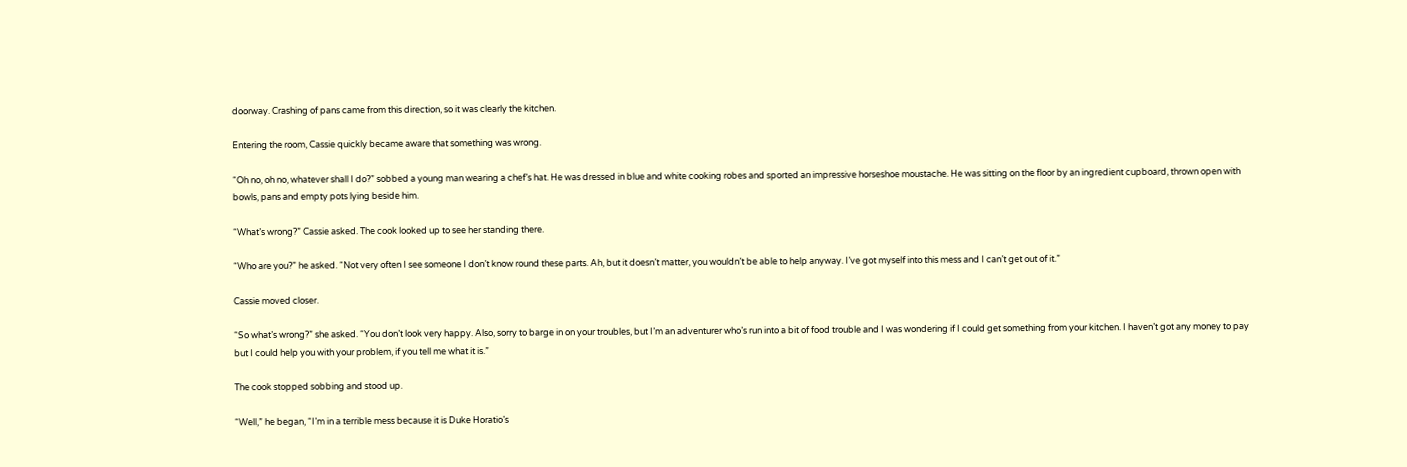doorway. Crashing of pans came from this direction, so it was clearly the kitchen.

Entering the room, Cassie quickly became aware that something was wrong.

“Oh no, oh no, whatever shall I do?” sobbed a young man wearing a chef’s hat. He was dressed in blue and white cooking robes and sported an impressive horseshoe moustache. He was sitting on the floor by an ingredient cupboard, thrown open with bowls, pans and empty pots lying beside him.

“What’s wrong?” Cassie asked. The cook looked up to see her standing there.

“Who are you?” he asked. “Not very often I see someone I don’t know round these parts. Ah, but it doesn’t matter, you wouldn’t be able to help anyway. I’ve got myself into this mess and I can’t get out of it.”

Cassie moved closer.

“So what’s wrong?” she asked. “You don’t look very happy. Also, sorry to barge in on your troubles, but I’m an adventurer who’s run into a bit of food trouble and I was wondering if I could get something from your kitchen. I haven’t got any money to pay but I could help you with your problem, if you tell me what it is.”

The cook stopped sobbing and stood up.

“Well,” he began, “I’m in a terrible mess because it is Duke Horatio’s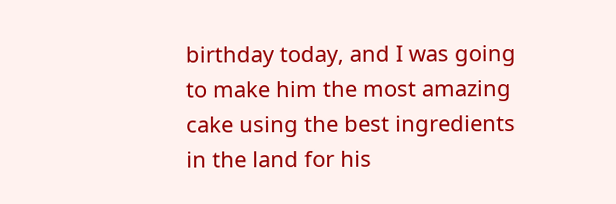birthday today, and I was going to make him the most amazing cake using the best ingredients in the land for his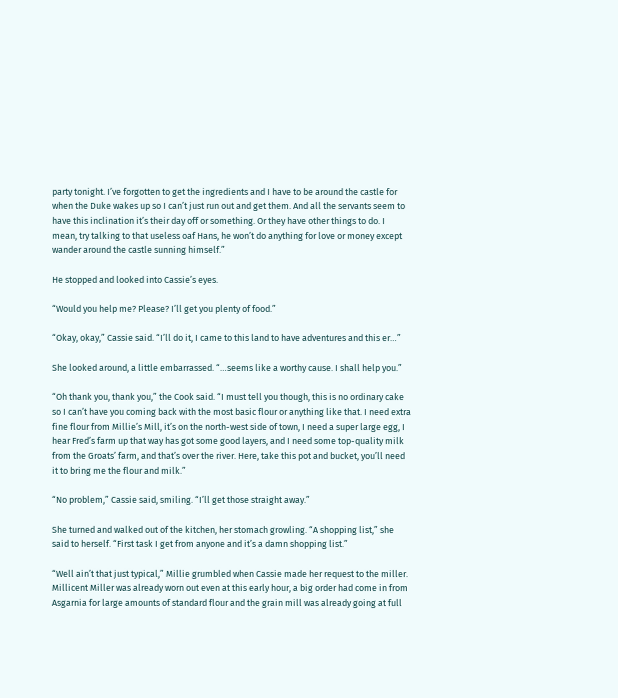party tonight. I’ve forgotten to get the ingredients and I have to be around the castle for when the Duke wakes up so I can’t just run out and get them. And all the servants seem to have this inclination it’s their day off or something. Or they have other things to do. I mean, try talking to that useless oaf Hans, he won’t do anything for love or money except wander around the castle sunning himself.”

He stopped and looked into Cassie’s eyes.

“Would you help me? Please? I’ll get you plenty of food.”

“Okay, okay,” Cassie said. “I’ll do it, I came to this land to have adventures and this er…”

She looked around, a little embarrassed. “…seems like a worthy cause. I shall help you.”

“Oh thank you, thank you,” the Cook said. “I must tell you though, this is no ordinary cake so I can’t have you coming back with the most basic flour or anything like that. I need extra fine flour from Millie’s Mill, it’s on the north-west side of town, I need a super large egg, I hear Fred’s farm up that way has got some good layers, and I need some top-quality milk from the Groats’ farm, and that’s over the river. Here, take this pot and bucket, you’ll need it to bring me the flour and milk.”

“No problem,” Cassie said, smiling. “I’ll get those straight away.”

She turned and walked out of the kitchen, her stomach growling. “A shopping list,” she said to herself. “First task I get from anyone and it’s a damn shopping list.”

“Well ain’t that just typical,” Millie grumbled when Cassie made her request to the miller. Millicent Miller was already worn out even at this early hour, a big order had come in from Asgarnia for large amounts of standard flour and the grain mill was already going at full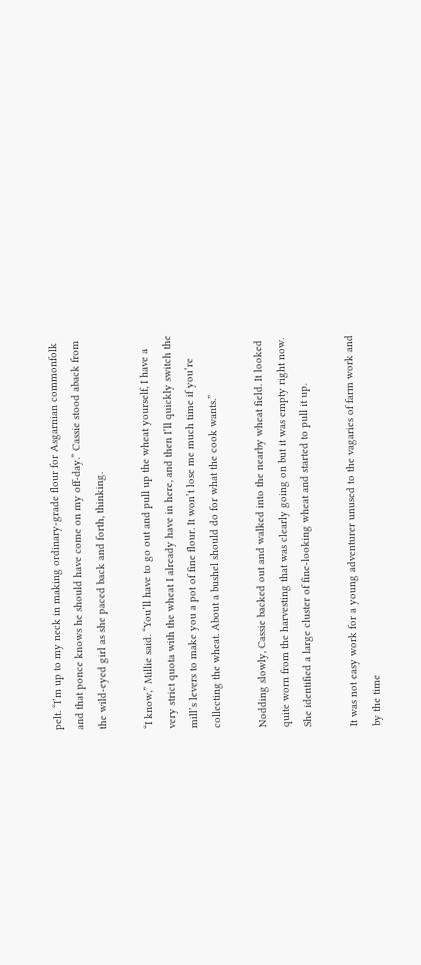pelt. “I’m up to my neck in making ordinary-grade flour for Asgarnian commonfolk and that ponce knows he should have come on my off-day.” Cassie stood aback from the wild-eyed girl as she paced back and forth, thinking.

“I know,” Millie said. “You’ll have to go out and pull up the wheat yourself, I have a very strict quota with the wheat I already have in here, and then I’ll quickly switch the mill’s levers to make you a pot of fine flour. It won’t lose me much time if you’re collecting the wheat. About a bushel should do for what the cook wants.”

Nodding slowly, Cassie backed out and walked into the nearby wheat field. It looked quite worn from the harvesting that was clearly going on but it was empty right now. She identified a large cluster of fine-looking wheat and started to pull it up.

It was not easy work for a young adventurer unused to the vagaries of farm work and by the time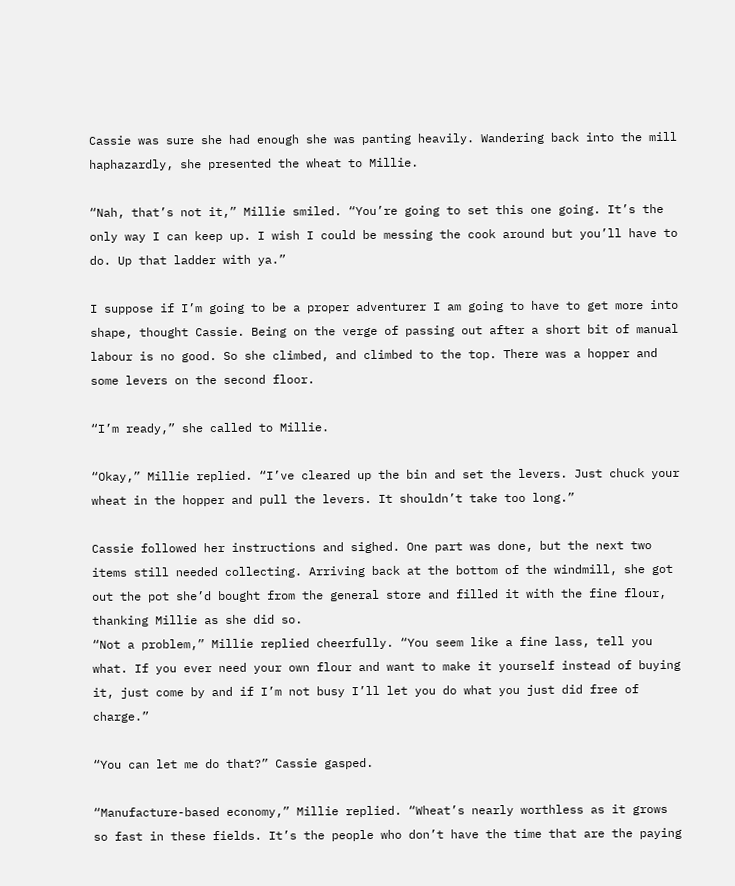Cassie was sure she had enough she was panting heavily. Wandering back into the mill haphazardly, she presented the wheat to Millie.

“Nah, that’s not it,” Millie smiled. “You’re going to set this one going. It’s the only way I can keep up. I wish I could be messing the cook around but you’ll have to do. Up that ladder with ya.”

I suppose if I’m going to be a proper adventurer I am going to have to get more into shape, thought Cassie. Being on the verge of passing out after a short bit of manual labour is no good. So she climbed, and climbed to the top. There was a hopper and some levers on the second floor.

“I’m ready,” she called to Millie.

“Okay,” Millie replied. “I’ve cleared up the bin and set the levers. Just chuck your wheat in the hopper and pull the levers. It shouldn’t take too long.”

Cassie followed her instructions and sighed. One part was done, but the next two items still needed collecting. Arriving back at the bottom of the windmill, she got out the pot she’d bought from the general store and filled it with the fine flour, thanking Millie as she did so.
“Not a problem,” Millie replied cheerfully. “You seem like a fine lass, tell you what. If you ever need your own flour and want to make it yourself instead of buying it, just come by and if I’m not busy I’ll let you do what you just did free of charge.”

“You can let me do that?” Cassie gasped.

“Manufacture-based economy,” Millie replied. “Wheat’s nearly worthless as it grows so fast in these fields. It’s the people who don’t have the time that are the paying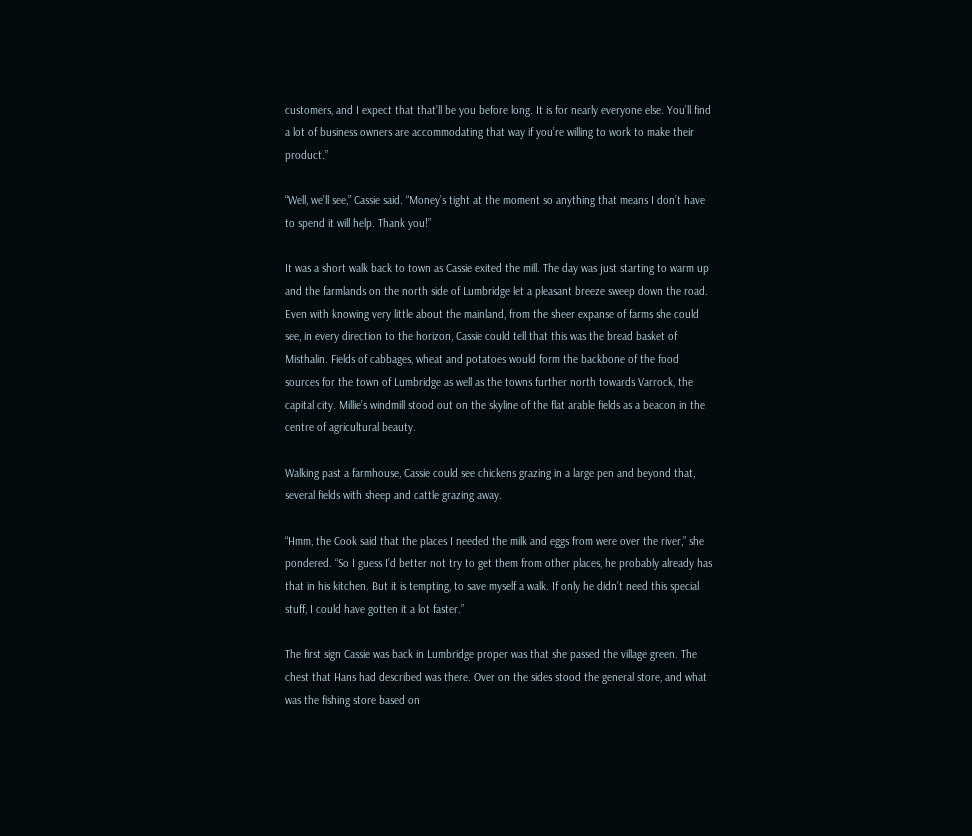customers, and I expect that that’ll be you before long. It is for nearly everyone else. You’ll find a lot of business owners are accommodating that way if you’re willing to work to make their product.”

“Well, we’ll see,” Cassie said. “Money’s tight at the moment so anything that means I don’t have to spend it will help. Thank you!”

It was a short walk back to town as Cassie exited the mill. The day was just starting to warm up and the farmlands on the north side of Lumbridge let a pleasant breeze sweep down the road. Even with knowing very little about the mainland, from the sheer expanse of farms she could see, in every direction to the horizon, Cassie could tell that this was the bread basket of Misthalin. Fields of cabbages, wheat and potatoes would form the backbone of the food sources for the town of Lumbridge as well as the towns further north towards Varrock, the capital city. Millie’s windmill stood out on the skyline of the flat arable fields as a beacon in the centre of agricultural beauty.

Walking past a farmhouse, Cassie could see chickens grazing in a large pen and beyond that, several fields with sheep and cattle grazing away.

“Hmm, the Cook said that the places I needed the milk and eggs from were over the river,” she pondered. “So I guess I’d better not try to get them from other places, he probably already has that in his kitchen. But it is tempting, to save myself a walk. If only he didn’t need this special stuff, I could have gotten it a lot faster.”

The first sign Cassie was back in Lumbridge proper was that she passed the village green. The chest that Hans had described was there. Over on the sides stood the general store, and what was the fishing store based on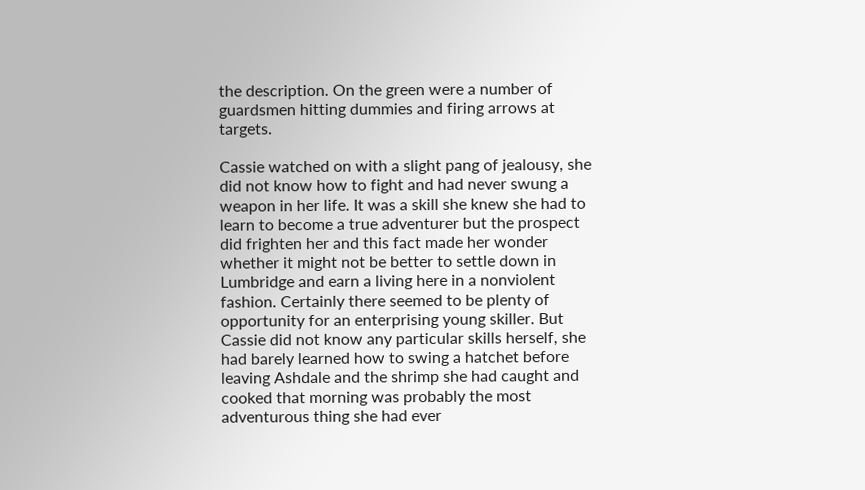the description. On the green were a number of guardsmen hitting dummies and firing arrows at targets.

Cassie watched on with a slight pang of jealousy, she did not know how to fight and had never swung a weapon in her life. It was a skill she knew she had to learn to become a true adventurer but the prospect did frighten her and this fact made her wonder whether it might not be better to settle down in Lumbridge and earn a living here in a nonviolent fashion. Certainly there seemed to be plenty of opportunity for an enterprising young skiller. But Cassie did not know any particular skills herself, she had barely learned how to swing a hatchet before leaving Ashdale and the shrimp she had caught and cooked that morning was probably the most adventurous thing she had ever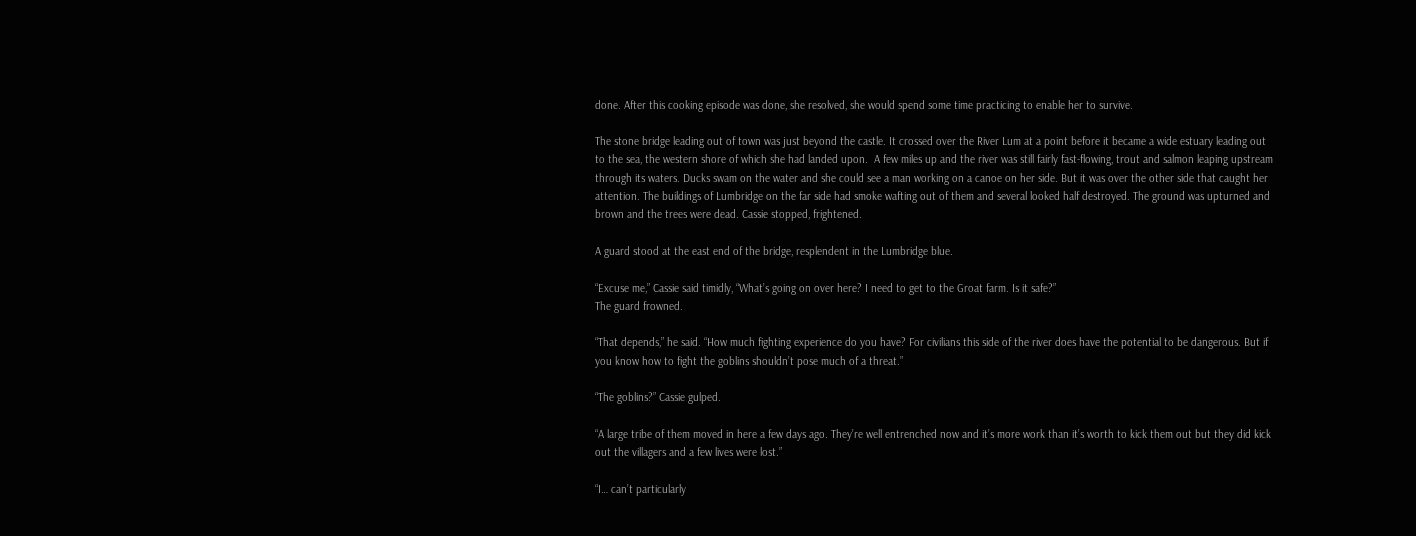done. After this cooking episode was done, she resolved, she would spend some time practicing to enable her to survive.

The stone bridge leading out of town was just beyond the castle. It crossed over the River Lum at a point before it became a wide estuary leading out to the sea, the western shore of which she had landed upon.  A few miles up and the river was still fairly fast-flowing, trout and salmon leaping upstream through its waters. Ducks swam on the water and she could see a man working on a canoe on her side. But it was over the other side that caught her attention. The buildings of Lumbridge on the far side had smoke wafting out of them and several looked half destroyed. The ground was upturned and brown and the trees were dead. Cassie stopped, frightened.

A guard stood at the east end of the bridge, resplendent in the Lumbridge blue.

“Excuse me,” Cassie said timidly, “What’s going on over here? I need to get to the Groat farm. Is it safe?”
The guard frowned.

“That depends,” he said. “How much fighting experience do you have? For civilians this side of the river does have the potential to be dangerous. But if you know how to fight the goblins shouldn’t pose much of a threat.”

“The goblins?” Cassie gulped.

“A large tribe of them moved in here a few days ago. They’re well entrenched now and it’s more work than it’s worth to kick them out but they did kick out the villagers and a few lives were lost.”

“I… can’t particularly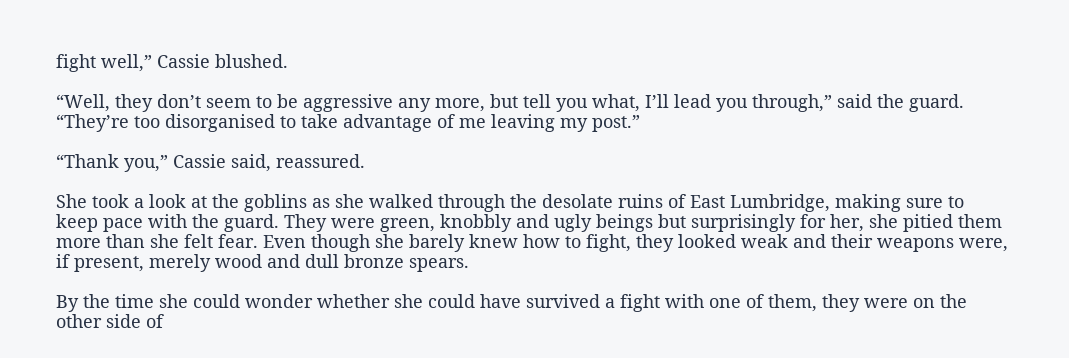fight well,” Cassie blushed.

“Well, they don’t seem to be aggressive any more, but tell you what, I’ll lead you through,” said the guard. “They’re too disorganised to take advantage of me leaving my post.”

“Thank you,” Cassie said, reassured.

She took a look at the goblins as she walked through the desolate ruins of East Lumbridge, making sure to keep pace with the guard. They were green, knobbly and ugly beings but surprisingly for her, she pitied them more than she felt fear. Even though she barely knew how to fight, they looked weak and their weapons were, if present, merely wood and dull bronze spears.

By the time she could wonder whether she could have survived a fight with one of them, they were on the other side of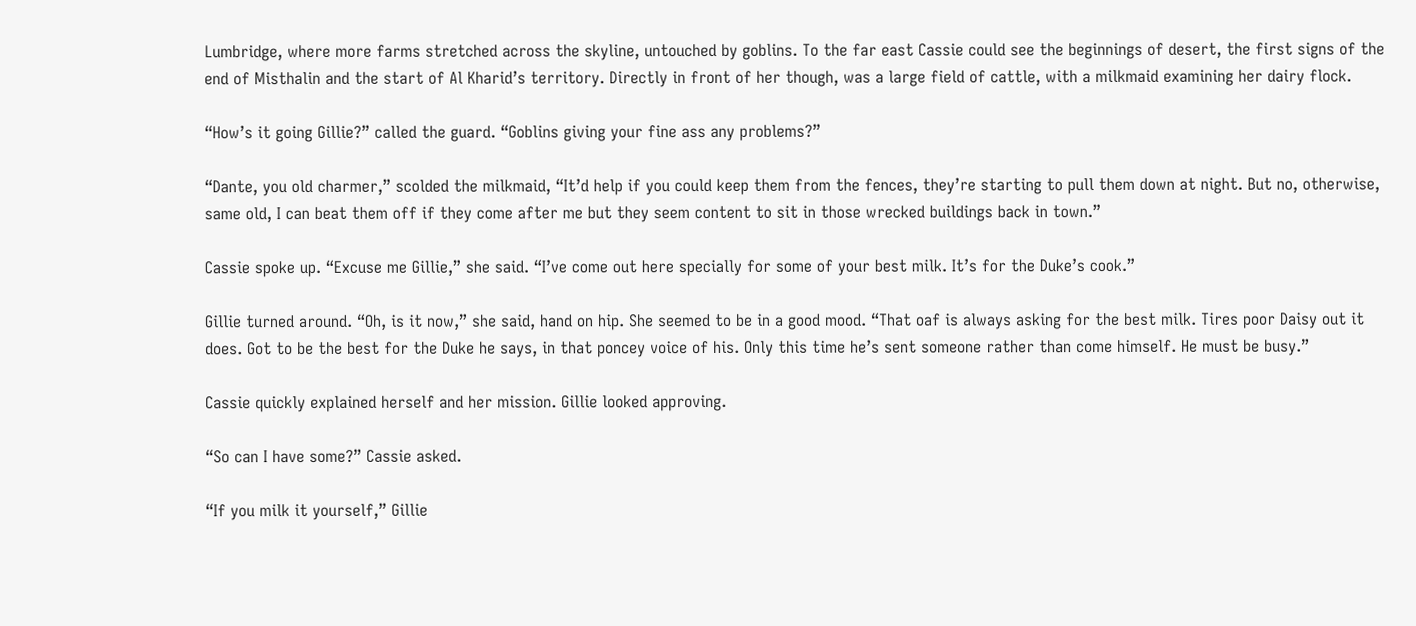Lumbridge, where more farms stretched across the skyline, untouched by goblins. To the far east Cassie could see the beginnings of desert, the first signs of the end of Misthalin and the start of Al Kharid’s territory. Directly in front of her though, was a large field of cattle, with a milkmaid examining her dairy flock.

“How’s it going Gillie?” called the guard. “Goblins giving your fine ass any problems?”

“Dante, you old charmer,” scolded the milkmaid, “It’d help if you could keep them from the fences, they’re starting to pull them down at night. But no, otherwise, same old, I can beat them off if they come after me but they seem content to sit in those wrecked buildings back in town.”

Cassie spoke up. “Excuse me Gillie,” she said. “I’ve come out here specially for some of your best milk. It’s for the Duke’s cook.”

Gillie turned around. “Oh, is it now,” she said, hand on hip. She seemed to be in a good mood. “That oaf is always asking for the best milk. Tires poor Daisy out it does. Got to be the best for the Duke he says, in that poncey voice of his. Only this time he’s sent someone rather than come himself. He must be busy.”

Cassie quickly explained herself and her mission. Gillie looked approving.

“So can I have some?” Cassie asked.

“If you milk it yourself,” Gillie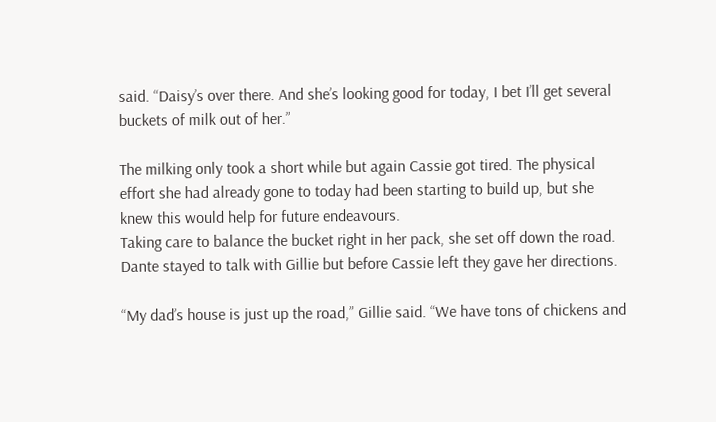said. “Daisy’s over there. And she’s looking good for today, I bet I’ll get several buckets of milk out of her.”

The milking only took a short while but again Cassie got tired. The physical effort she had already gone to today had been starting to build up, but she knew this would help for future endeavours.
Taking care to balance the bucket right in her pack, she set off down the road. Dante stayed to talk with Gillie but before Cassie left they gave her directions.

“My dad’s house is just up the road,” Gillie said. “We have tons of chickens and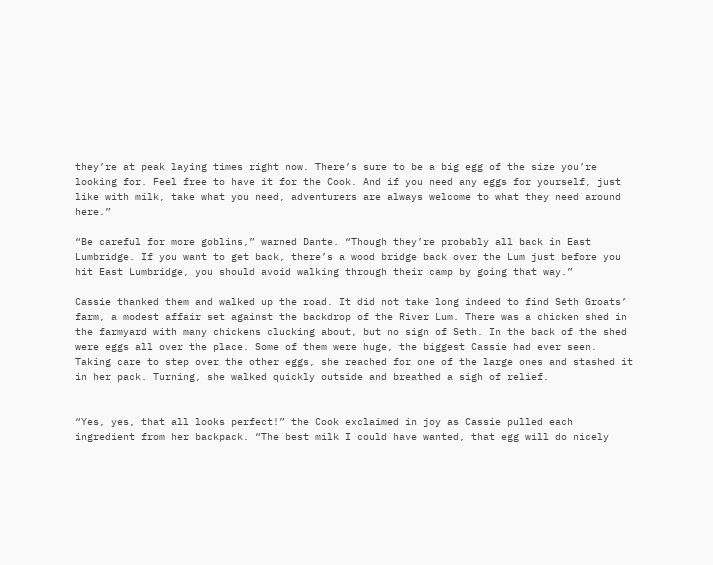they’re at peak laying times right now. There’s sure to be a big egg of the size you’re looking for. Feel free to have it for the Cook. And if you need any eggs for yourself, just like with milk, take what you need, adventurers are always welcome to what they need around here.”

“Be careful for more goblins,” warned Dante. “Though they’re probably all back in East Lumbridge. If you want to get back, there’s a wood bridge back over the Lum just before you hit East Lumbridge, you should avoid walking through their camp by going that way.”

Cassie thanked them and walked up the road. It did not take long indeed to find Seth Groats’ farm, a modest affair set against the backdrop of the River Lum. There was a chicken shed in the farmyard with many chickens clucking about, but no sign of Seth. In the back of the shed were eggs all over the place. Some of them were huge, the biggest Cassie had ever seen. Taking care to step over the other eggs, she reached for one of the large ones and stashed it in her pack. Turning, she walked quickly outside and breathed a sigh of relief.


“Yes, yes, that all looks perfect!” the Cook exclaimed in joy as Cassie pulled each ingredient from her backpack. “The best milk I could have wanted, that egg will do nicely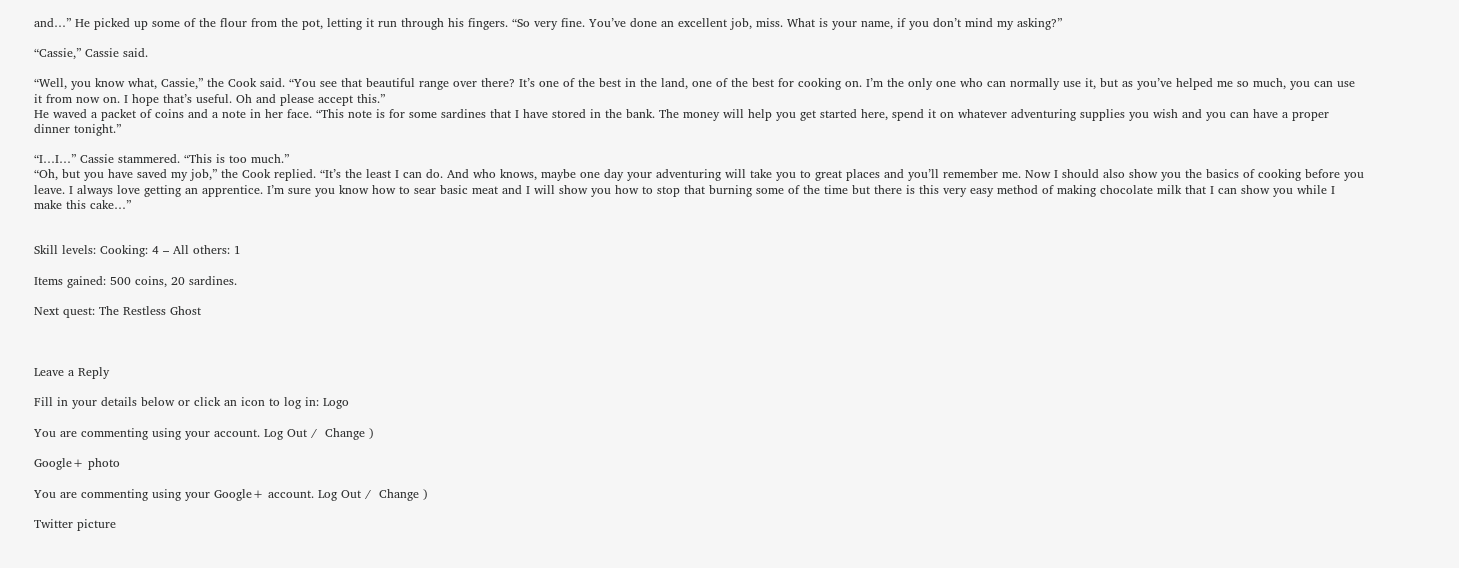and…” He picked up some of the flour from the pot, letting it run through his fingers. “So very fine. You’ve done an excellent job, miss. What is your name, if you don’t mind my asking?”

“Cassie,” Cassie said.

“Well, you know what, Cassie,” the Cook said. “You see that beautiful range over there? It’s one of the best in the land, one of the best for cooking on. I’m the only one who can normally use it, but as you’ve helped me so much, you can use it from now on. I hope that’s useful. Oh and please accept this.”
He waved a packet of coins and a note in her face. “This note is for some sardines that I have stored in the bank. The money will help you get started here, spend it on whatever adventuring supplies you wish and you can have a proper dinner tonight.”

“I…I…” Cassie stammered. “This is too much.”
“Oh, but you have saved my job,” the Cook replied. “It’s the least I can do. And who knows, maybe one day your adventuring will take you to great places and you’ll remember me. Now I should also show you the basics of cooking before you leave. I always love getting an apprentice. I’m sure you know how to sear basic meat and I will show you how to stop that burning some of the time but there is this very easy method of making chocolate milk that I can show you while I make this cake…”


Skill levels: Cooking: 4 – All others: 1

Items gained: 500 coins, 20 sardines.

Next quest: The Restless Ghost



Leave a Reply

Fill in your details below or click an icon to log in: Logo

You are commenting using your account. Log Out /  Change )

Google+ photo

You are commenting using your Google+ account. Log Out /  Change )

Twitter picture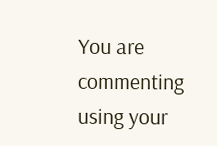You are commenting using your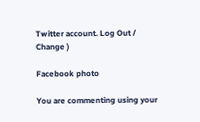Twitter account. Log Out /  Change )

Facebook photo

You are commenting using your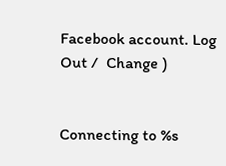Facebook account. Log Out /  Change )


Connecting to %s